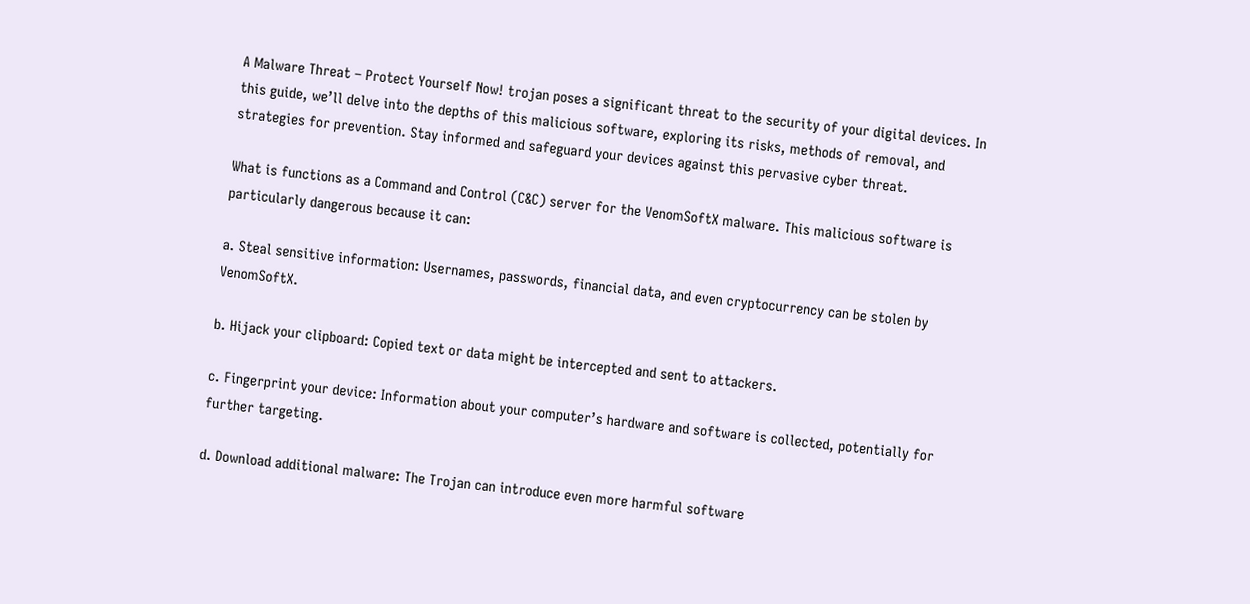A Malware Threat – Protect Yourself Now! trojan poses a significant threat to the security of your digital devices. In this guide, we’ll delve into the depths of this malicious software, exploring its risks, methods of removal, and strategies for prevention. Stay informed and safeguard your devices against this pervasive cyber threat.

What is functions as a Command and Control (C&C) server for the VenomSoftX malware. This malicious software is particularly dangerous because it can:

a. Steal sensitive information: Usernames, passwords, financial data, and even cryptocurrency can be stolen by VenomSoftX.

b. Hijack your clipboard: Copied text or data might be intercepted and sent to attackers.

c. Fingerprint your device: Information about your computer’s hardware and software is collected, potentially for further targeting.

d. Download additional malware: The Trojan can introduce even more harmful software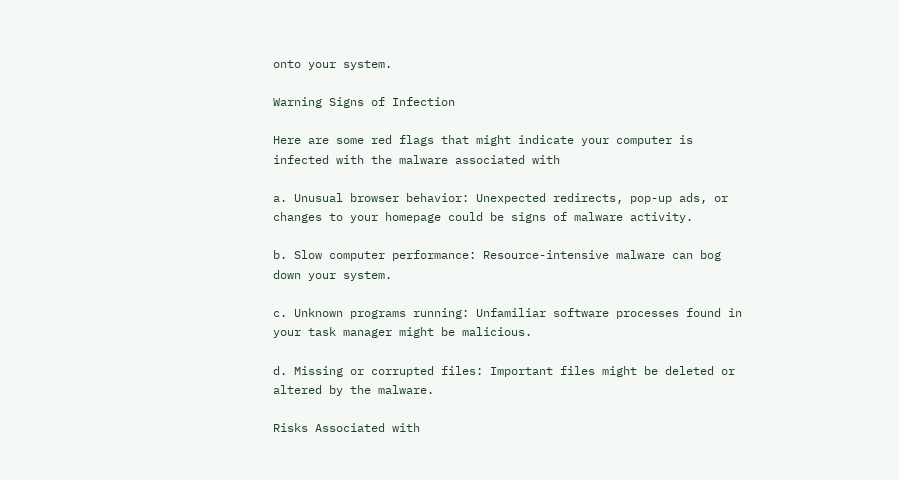onto your system.

Warning Signs of Infection

Here are some red flags that might indicate your computer is infected with the malware associated with

a. Unusual browser behavior: Unexpected redirects, pop-up ads, or changes to your homepage could be signs of malware activity.

b. Slow computer performance: Resource-intensive malware can bog down your system.

c. Unknown programs running: Unfamiliar software processes found in your task manager might be malicious.

d. Missing or corrupted files: Important files might be deleted or altered by the malware.

Risks Associated with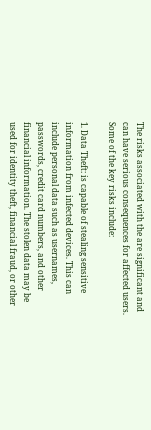The risks associated with the are significant and can have serious consequences for affected users. Some of the key risks include:

1. Data Theft: is capable of stealing sensitive information from infected devices. This can include personal data such as usernames, passwords, credit card numbers, and other financial information. The stolen data may be used for identity theft, financial fraud, or other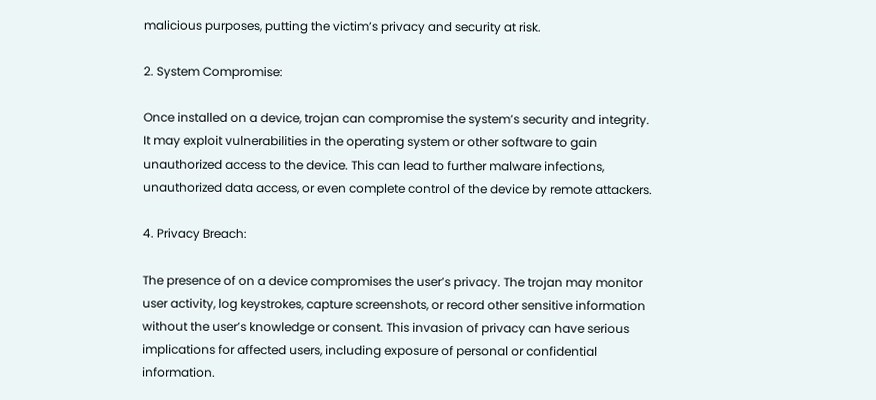malicious purposes, putting the victim’s privacy and security at risk.

2. System Compromise:

Once installed on a device, trojan can compromise the system’s security and integrity. It may exploit vulnerabilities in the operating system or other software to gain unauthorized access to the device. This can lead to further malware infections, unauthorized data access, or even complete control of the device by remote attackers.

4. Privacy Breach:

The presence of on a device compromises the user’s privacy. The trojan may monitor user activity, log keystrokes, capture screenshots, or record other sensitive information without the user’s knowledge or consent. This invasion of privacy can have serious implications for affected users, including exposure of personal or confidential information.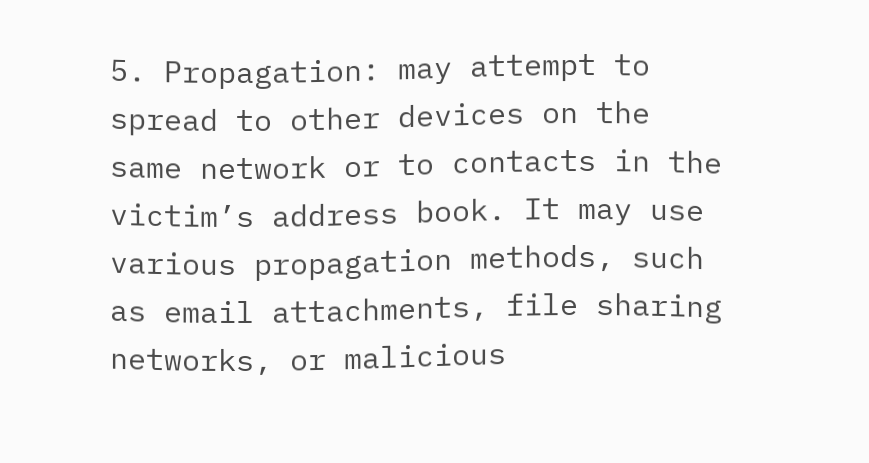5. Propagation: may attempt to spread to other devices on the same network or to contacts in the victim’s address book. It may use various propagation methods, such as email attachments, file sharing networks, or malicious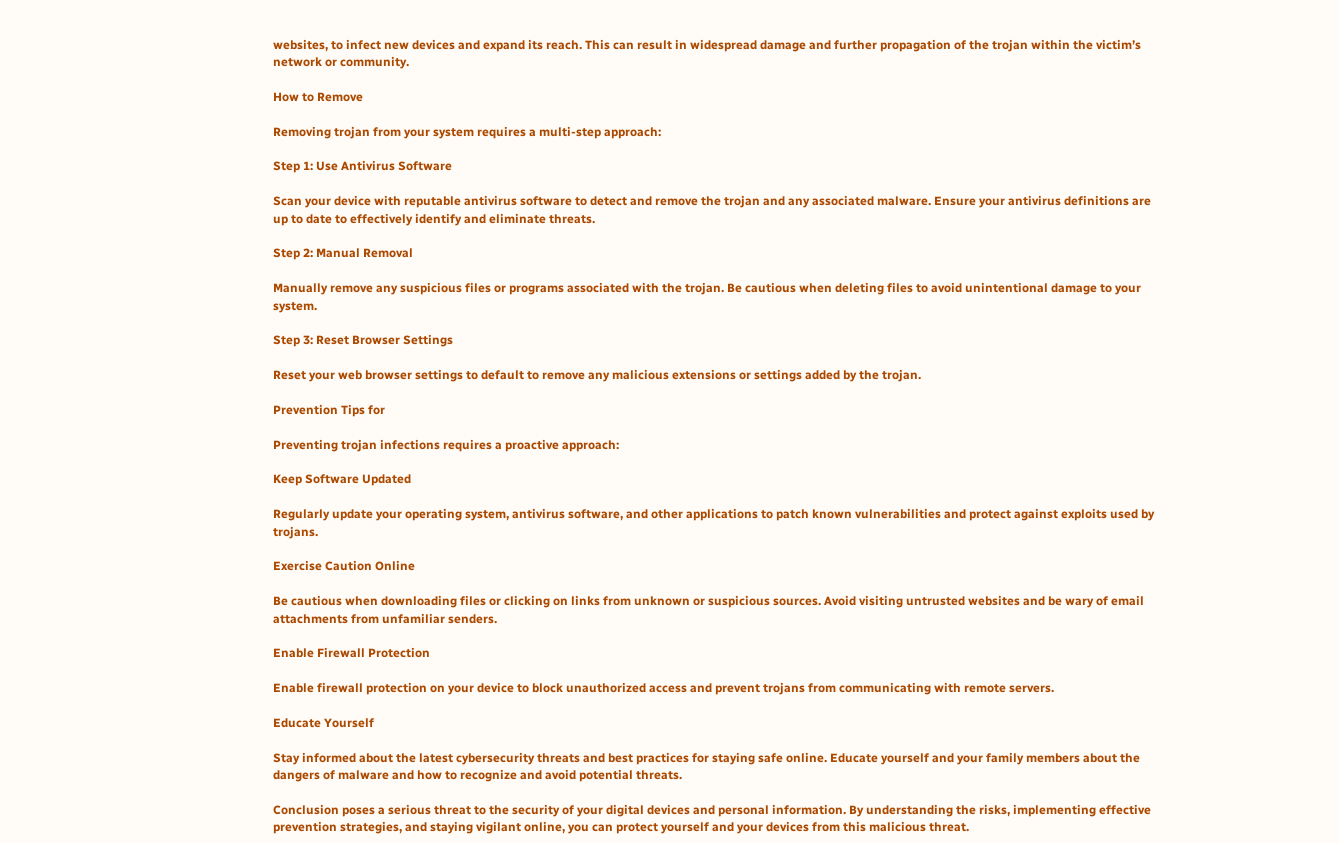websites, to infect new devices and expand its reach. This can result in widespread damage and further propagation of the trojan within the victim’s network or community.

How to Remove

Removing trojan from your system requires a multi-step approach:

Step 1: Use Antivirus Software

Scan your device with reputable antivirus software to detect and remove the trojan and any associated malware. Ensure your antivirus definitions are up to date to effectively identify and eliminate threats.

Step 2: Manual Removal

Manually remove any suspicious files or programs associated with the trojan. Be cautious when deleting files to avoid unintentional damage to your system.

Step 3: Reset Browser Settings

Reset your web browser settings to default to remove any malicious extensions or settings added by the trojan.

Prevention Tips for

Preventing trojan infections requires a proactive approach:

Keep Software Updated

Regularly update your operating system, antivirus software, and other applications to patch known vulnerabilities and protect against exploits used by trojans.

Exercise Caution Online

Be cautious when downloading files or clicking on links from unknown or suspicious sources. Avoid visiting untrusted websites and be wary of email attachments from unfamiliar senders.

Enable Firewall Protection

Enable firewall protection on your device to block unauthorized access and prevent trojans from communicating with remote servers.

Educate Yourself

Stay informed about the latest cybersecurity threats and best practices for staying safe online. Educate yourself and your family members about the dangers of malware and how to recognize and avoid potential threats.

Conclusion poses a serious threat to the security of your digital devices and personal information. By understanding the risks, implementing effective prevention strategies, and staying vigilant online, you can protect yourself and your devices from this malicious threat.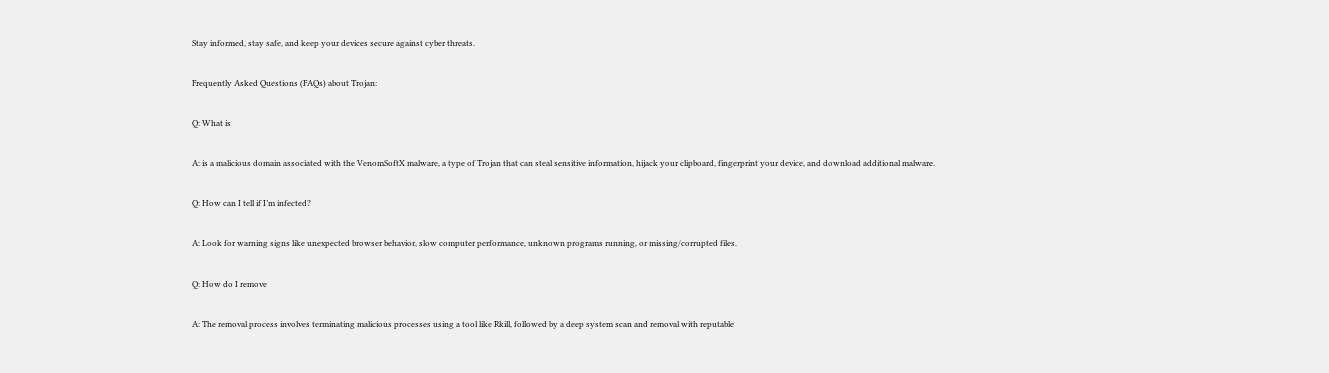Stay informed, stay safe, and keep your devices secure against cyber threats.

Frequently Asked Questions (FAQs) about Trojan:

Q: What is

A: is a malicious domain associated with the VenomSoftX malware, a type of Trojan that can steal sensitive information, hijack your clipboard, fingerprint your device, and download additional malware.

Q: How can I tell if I’m infected?

A: Look for warning signs like unexpected browser behavior, slow computer performance, unknown programs running, or missing/corrupted files.

Q: How do I remove

A: The removal process involves terminating malicious processes using a tool like Rkill, followed by a deep system scan and removal with reputable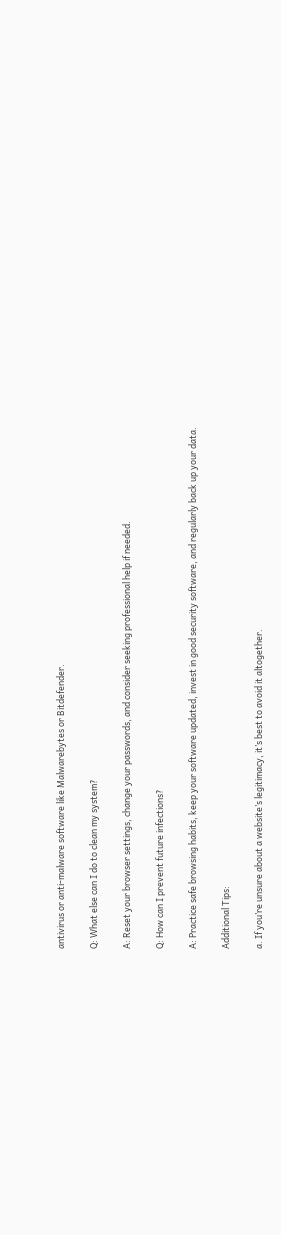antivirus or anti-malware software like Malwarebytes or Bitdefender.

Q: What else can I do to clean my system?

A: Reset your browser settings, change your passwords, and consider seeking professional help if needed.

Q: How can I prevent future infections?

A: Practice safe browsing habits, keep your software updated, invest in good security software, and regularly back up your data.

Additional Tips:

a. If you’re unsure about a website’s legitimacy, it’s best to avoid it altogether.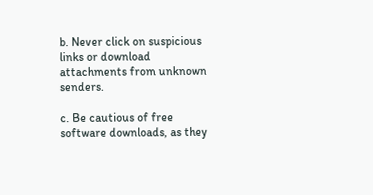b. Never click on suspicious links or download attachments from unknown senders.

c. Be cautious of free software downloads, as they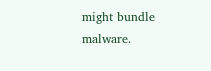might bundle malware.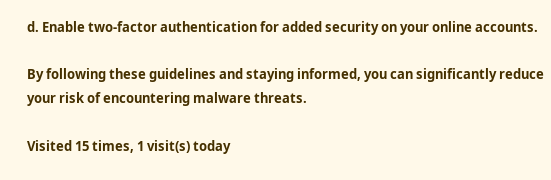d. Enable two-factor authentication for added security on your online accounts.

By following these guidelines and staying informed, you can significantly reduce your risk of encountering malware threats.

Visited 15 times, 1 visit(s) today